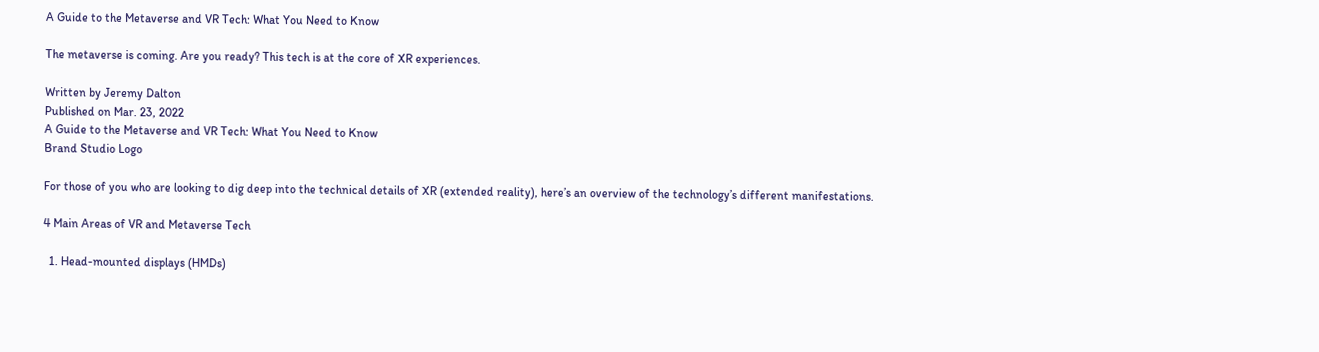A Guide to the Metaverse and VR Tech: What You Need to Know

The metaverse is coming. Are you ready? This tech is at the core of XR experiences.

Written by Jeremy Dalton
Published on Mar. 23, 2022
A Guide to the Metaverse and VR Tech: What You Need to Know
Brand Studio Logo

For those of you who are looking to dig deep into the technical details of XR (extended reality), here’s an overview of the technology’s different manifestations.

4 Main Areas of VR and Metaverse Tech

  1. Head-mounted displays (HMDs)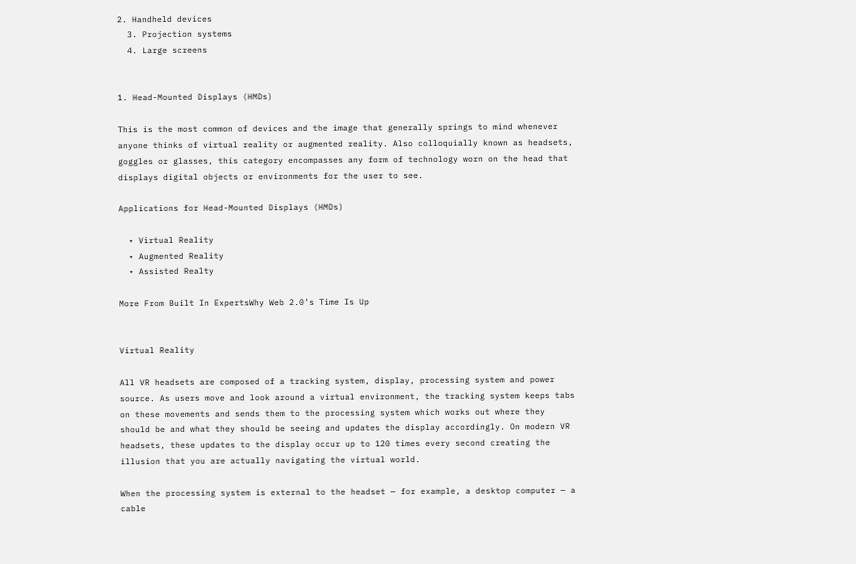2. Handheld devices
  3. Projection systems
  4. Large screens


1. Head-Mounted Displays (HMDs)

This is the most common of devices and the image that generally springs to mind whenever anyone thinks of virtual reality or augmented reality. Also colloquially known as headsets, goggles or glasses, this category encompasses any form of technology worn on the head that displays digital objects or environments for the user to see.

Applications for Head-Mounted Displays (HMDs)

  • Virtual Reality
  • Augmented Reality
  • Assisted Realty

More From Built In ExpertsWhy Web 2.0’s Time Is Up


Virtual Reality

All VR headsets are composed of a tracking system, display, processing system and power source. As users move and look around a virtual environment, the tracking system keeps tabs on these movements and sends them to the processing system which works out where they should be and what they should be seeing and updates the display accordingly. On modern VR headsets, these updates to the display occur up to 120 times every second creating the illusion that you are actually navigating the virtual world.

When the processing system is external to the headset — for example, a desktop computer — a cable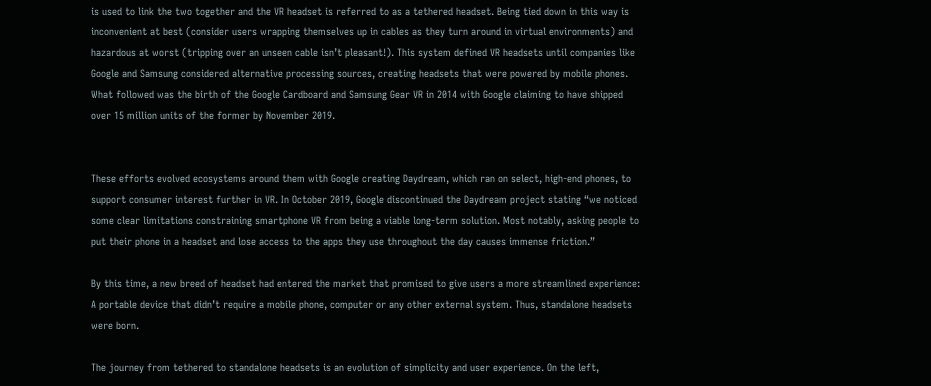is used to link the two together and the VR headset is referred to as a tethered headset. Being tied down in this way is inconvenient at best (consider users wrapping themselves up in cables as they turn around in virtual environments) and hazardous at worst (tripping over an unseen cable isn’t pleasant!). This system defined VR headsets until companies like Google and Samsung considered alternative processing sources, creating headsets that were powered by mobile phones. What followed was the birth of the Google Cardboard and Samsung Gear VR in 2014 with Google claiming to have shipped over 15 million units of the former by November 2019.


These efforts evolved ecosystems around them with Google creating Daydream, which ran on select, high-end phones, to support consumer interest further in VR. In October 2019, Google discontinued the Daydream project stating “we noticed some clear limitations constraining smartphone VR from being a viable long-term solution. Most notably, asking people to put their phone in a headset and lose access to the apps they use throughout the day causes immense friction.”

By this time, a new breed of headset had entered the market that promised to give users a more streamlined experience: A portable device that didn’t require a mobile phone, computer or any other external system. Thus, standalone headsets were born.

The journey from tethered to standalone headsets is an evolution of simplicity and user experience. On the left,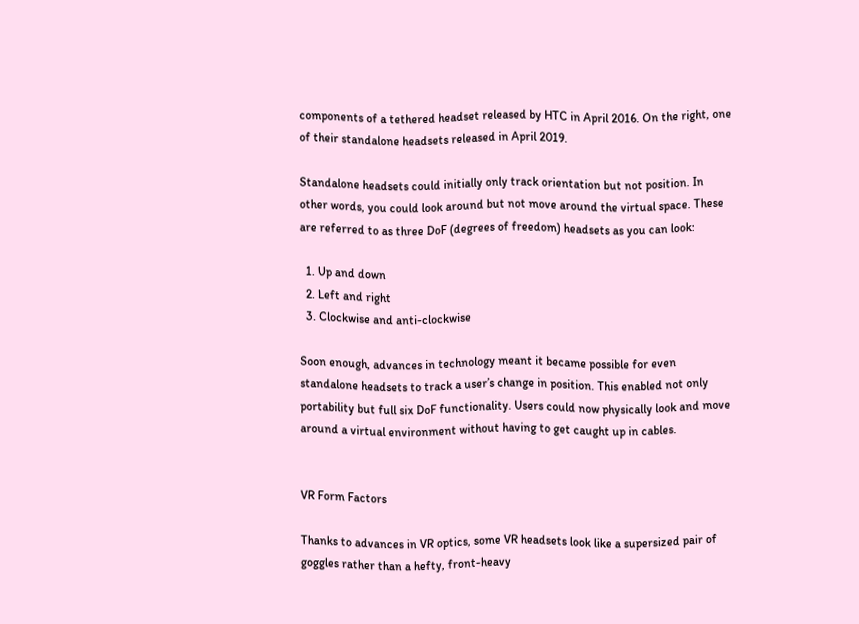components of a tethered headset released by HTC in April 2016. On the right, one of their standalone headsets released in April 2019.

Standalone headsets could initially only track orientation but not position. In other words, you could look around but not move around the virtual space. These are referred to as three DoF (degrees of freedom) headsets as you can look:

  1. Up and down
  2. Left and right
  3. Clockwise and anti-clockwise

Soon enough, advances in technology meant it became possible for even standalone headsets to track a user’s change in position. This enabled not only portability but full six DoF functionality. Users could now physically look and move around a virtual environment without having to get caught up in cables.


VR Form Factors

Thanks to advances in VR optics, some VR headsets look like a supersized pair of goggles rather than a hefty, front-heavy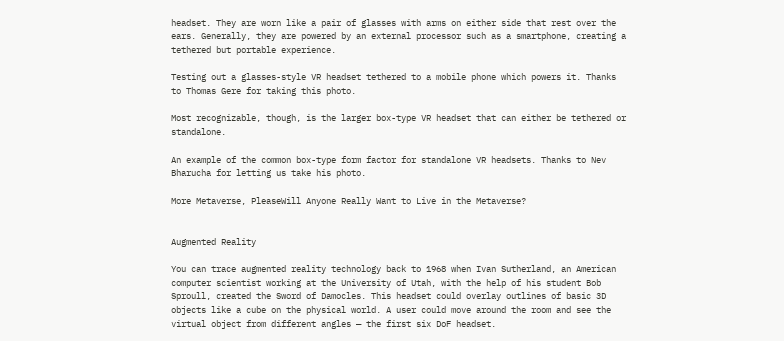headset. They are worn like a pair of glasses with arms on either side that rest over the ears. Generally, they are powered by an external processor such as a smartphone, creating a tethered but portable experience.

Testing out a glasses-style VR headset tethered to a mobile phone which powers it. Thanks to Thomas Gere for taking this photo.

Most recognizable, though, is the larger box-type VR headset that can either be tethered or standalone.

An example of the common box-type form factor for standalone VR headsets. Thanks to Nev Bharucha for letting us take his photo.

More Metaverse, PleaseWill Anyone Really Want to Live in the Metaverse?


Augmented Reality

You can trace augmented reality technology back to 1968 when Ivan Sutherland, an American computer scientist working at the University of Utah, with the help of his student Bob Sproull, created the Sword of Damocles. This headset could overlay outlines of basic 3D objects like a cube on the physical world. A user could move around the room and see the virtual object from different angles — the first six DoF headset.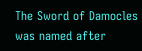The Sword of Damocles was named after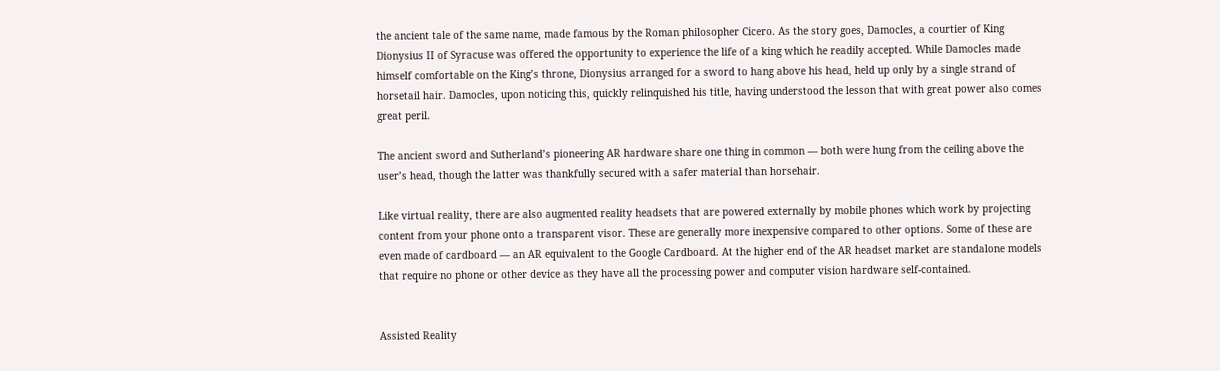the ancient tale of the same name, made famous by the Roman philosopher Cicero. As the story goes, Damocles, a courtier of King Dionysius II of Syracuse was offered the opportunity to experience the life of a king which he readily accepted. While Damocles made himself comfortable on the King’s throne, Dionysius arranged for a sword to hang above his head, held up only by a single strand of horsetail hair. Damocles, upon noticing this, quickly relinquished his title, having understood the lesson that with great power also comes great peril.

The ancient sword and Sutherland’s pioneering AR hardware share one thing in common — both were hung from the ceiling above the user’s head, though the latter was thankfully secured with a safer material than horsehair.

Like virtual reality, there are also augmented reality headsets that are powered externally by mobile phones which work by projecting content from your phone onto a transparent visor. These are generally more inexpensive compared to other options. Some of these are even made of cardboard — an AR equivalent to the Google Cardboard. At the higher end of the AR headset market are standalone models that require no phone or other device as they have all the processing power and computer vision hardware self-contained.


Assisted Reality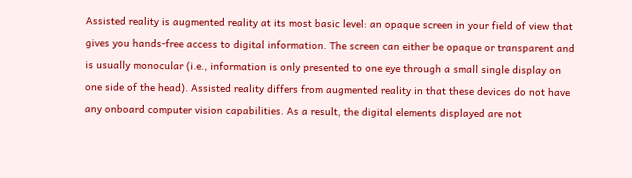Assisted reality is augmented reality at its most basic level: an opaque screen in your field of view that gives you hands-free access to digital information. The screen can either be opaque or transparent and is usually monocular (i.e., information is only presented to one eye through a small single display on one side of the head). Assisted reality differs from augmented reality in that these devices do not have any onboard computer vision capabilities. As a result, the digital elements displayed are not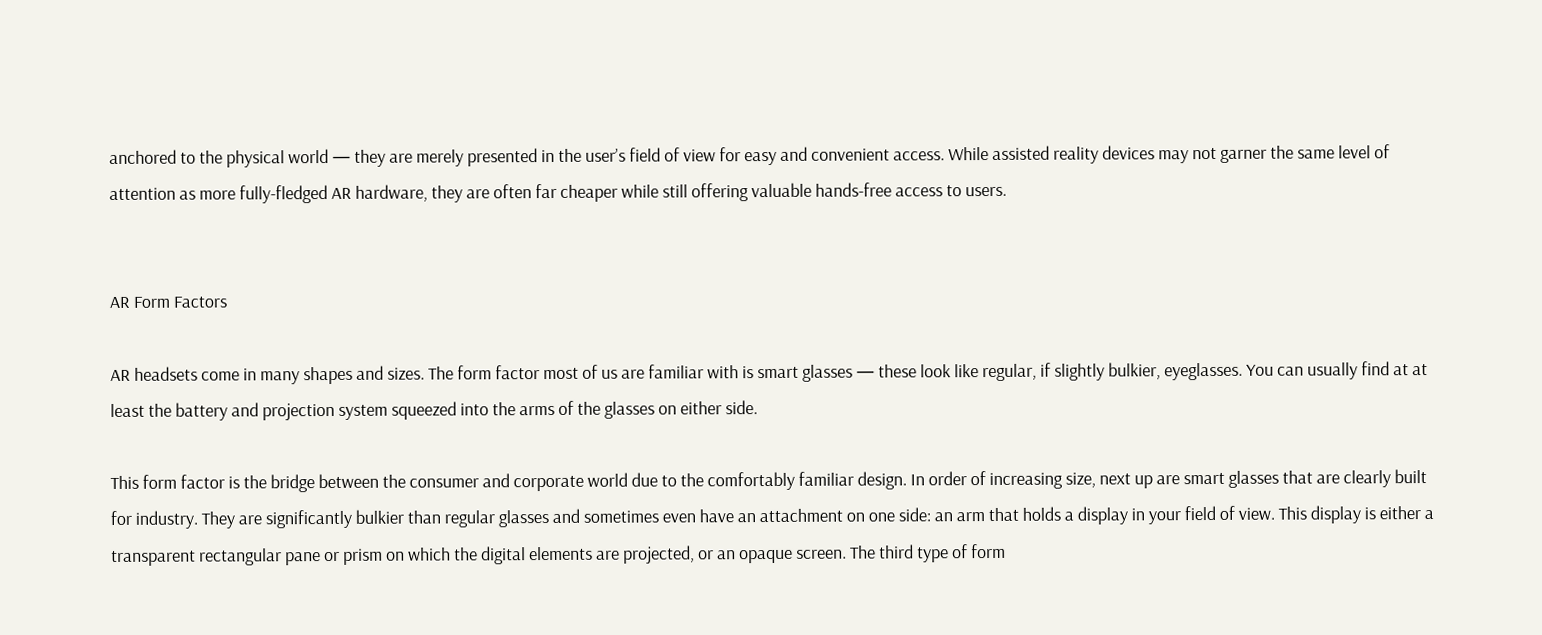anchored to the physical world — they are merely presented in the user’s field of view for easy and convenient access. While assisted reality devices may not garner the same level of attention as more fully-fledged AR hardware, they are often far cheaper while still offering valuable hands-free access to users.


AR Form Factors

AR headsets come in many shapes and sizes. The form factor most of us are familiar with is smart glasses — these look like regular, if slightly bulkier, eyeglasses. You can usually find at at least the battery and projection system squeezed into the arms of the glasses on either side.

This form factor is the bridge between the consumer and corporate world due to the comfortably familiar design. In order of increasing size, next up are smart glasses that are clearly built for industry. They are significantly bulkier than regular glasses and sometimes even have an attachment on one side: an arm that holds a display in your field of view. This display is either a transparent rectangular pane or prism on which the digital elements are projected, or an opaque screen. The third type of form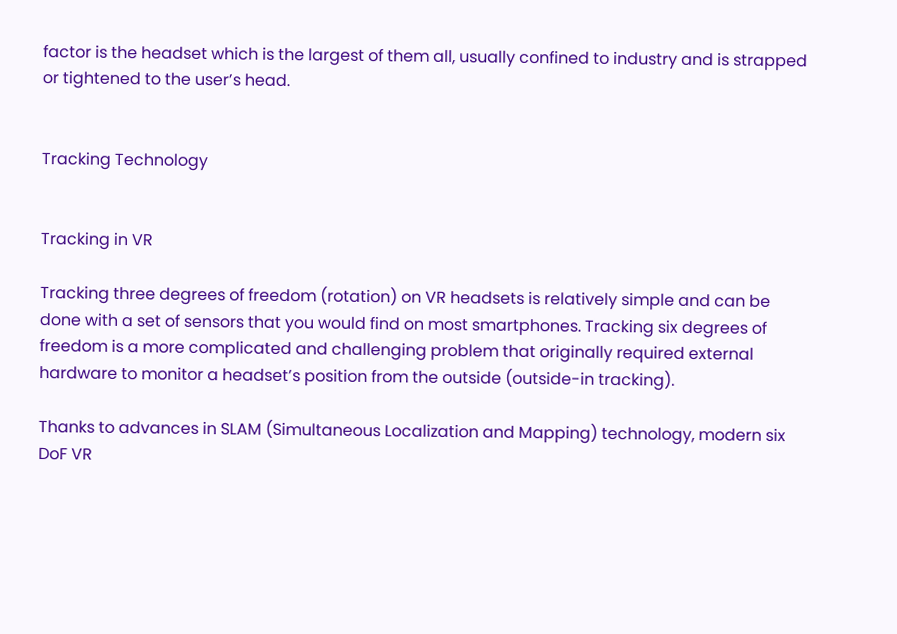factor is the headset which is the largest of them all, usually confined to industry and is strapped or tightened to the user’s head.


Tracking Technology


Tracking in VR

Tracking three degrees of freedom (rotation) on VR headsets is relatively simple and can be done with a set of sensors that you would find on most smartphones. Tracking six degrees of freedom is a more complicated and challenging problem that originally required external hardware to monitor a headset’s position from the outside (outside-in tracking).

Thanks to advances in SLAM (Simultaneous Localization and Mapping) technology, modern six DoF VR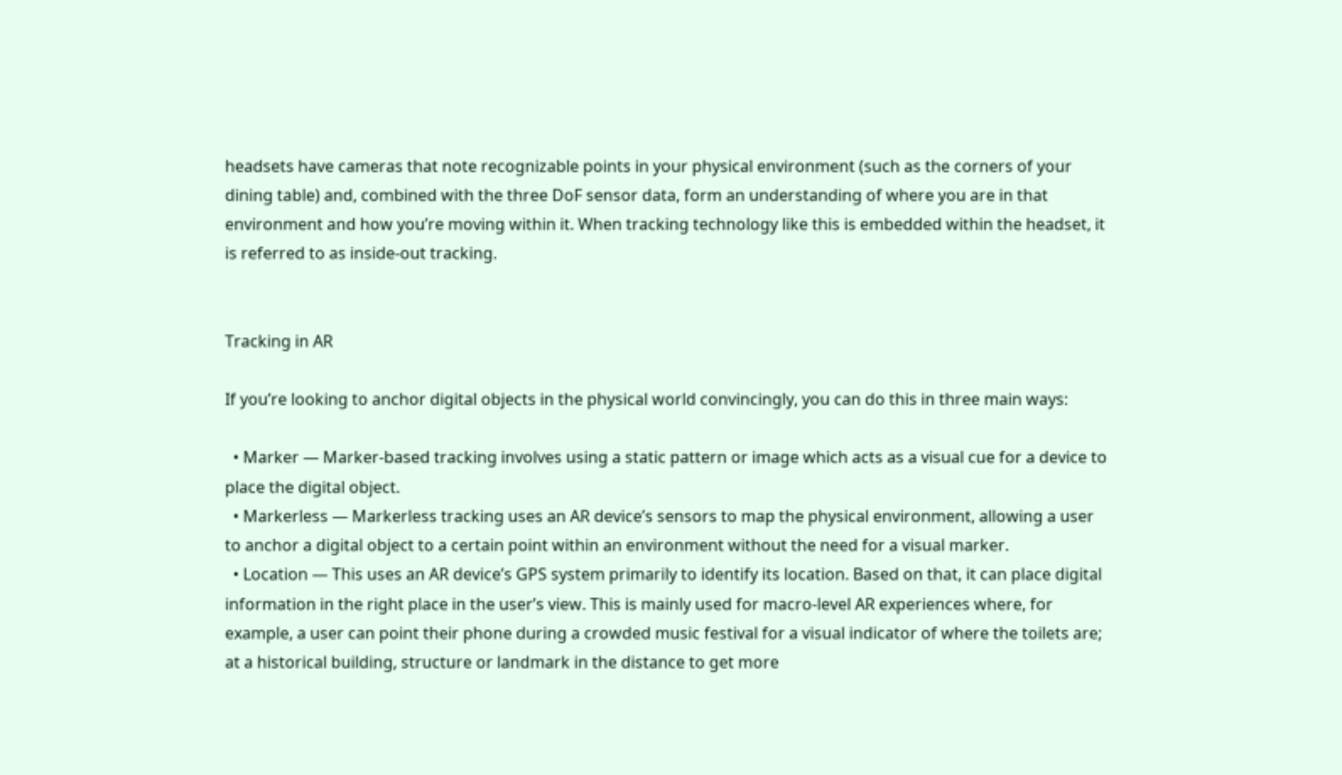headsets have cameras that note recognizable points in your physical environment (such as the corners of your dining table) and, combined with the three DoF sensor data, form an understanding of where you are in that environment and how you’re moving within it. When tracking technology like this is embedded within the headset, it is referred to as inside-out tracking.


Tracking in AR

If you’re looking to anchor digital objects in the physical world convincingly, you can do this in three main ways:

  • Marker — Marker-based tracking involves using a static pattern or image which acts as a visual cue for a device to place the digital object.
  • Markerless — Markerless tracking uses an AR device’s sensors to map the physical environment, allowing a user to anchor a digital object to a certain point within an environment without the need for a visual marker.
  • Location — This uses an AR device’s GPS system primarily to identify its location. Based on that, it can place digital information in the right place in the user’s view. This is mainly used for macro-level AR experiences where, for example, a user can point their phone during a crowded music festival for a visual indicator of where the toilets are; at a historical building, structure or landmark in the distance to get more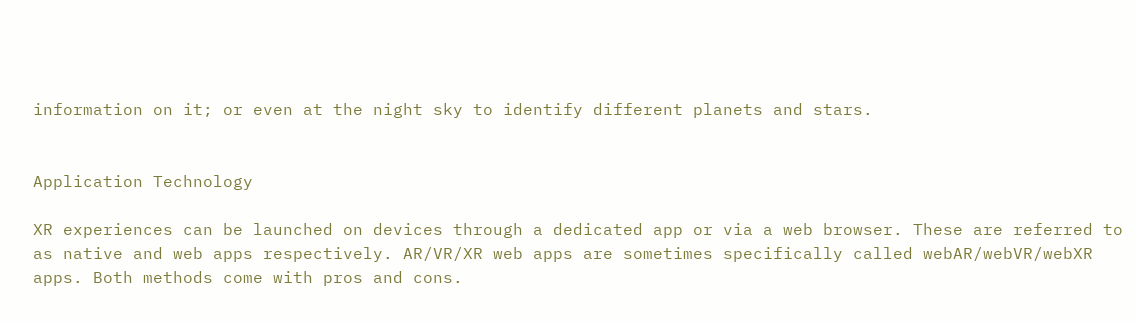information on it; or even at the night sky to identify different planets and stars.


Application Technology

XR experiences can be launched on devices through a dedicated app or via a web browser. These are referred to as native and web apps respectively. AR/VR/XR web apps are sometimes specifically called webAR/webVR/webXR apps. Both methods come with pros and cons.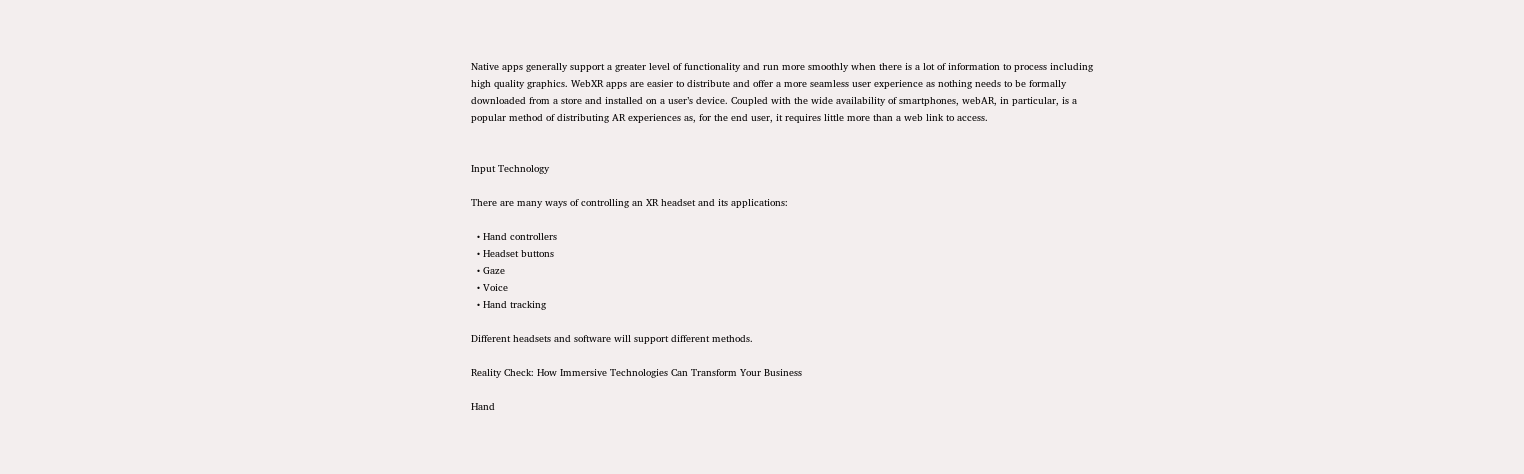Native apps generally support a greater level of functionality and run more smoothly when there is a lot of information to process including high quality graphics. WebXR apps are easier to distribute and offer a more seamless user experience as nothing needs to be formally downloaded from a store and installed on a user’s device. Coupled with the wide availability of smartphones, webAR, in particular, is a popular method of distributing AR experiences as, for the end user, it requires little more than a web link to access.


Input Technology

There are many ways of controlling an XR headset and its applications:

  • Hand controllers
  • Headset buttons
  • Gaze
  • Voice
  • Hand tracking

Different headsets and software will support different methods.

Reality Check: How Immersive Technologies Can Transform Your Business

Hand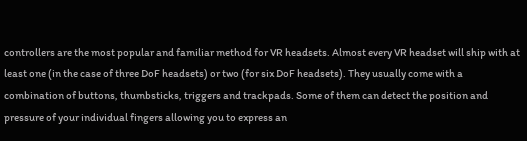controllers are the most popular and familiar method for VR headsets. Almost every VR headset will ship with at least one (in the case of three DoF headsets) or two (for six DoF headsets). They usually come with a combination of buttons, thumbsticks, triggers and trackpads. Some of them can detect the position and pressure of your individual fingers allowing you to express an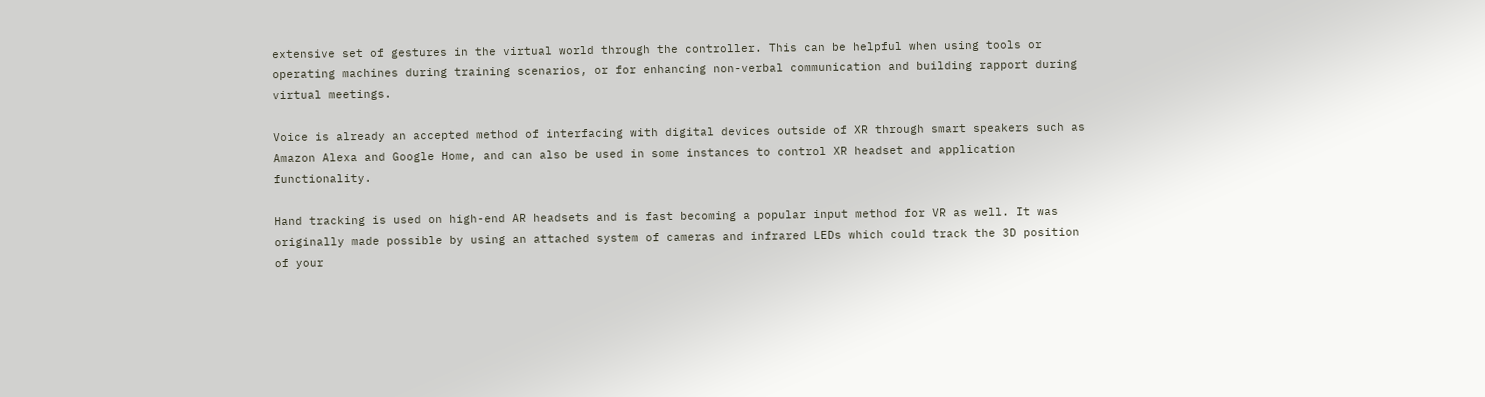extensive set of gestures in the virtual world through the controller. This can be helpful when using tools or operating machines during training scenarios, or for enhancing non-verbal communication and building rapport during virtual meetings.

Voice is already an accepted method of interfacing with digital devices outside of XR through smart speakers such as Amazon Alexa and Google Home, and can also be used in some instances to control XR headset and application functionality.

Hand tracking is used on high-end AR headsets and is fast becoming a popular input method for VR as well. It was originally made possible by using an attached system of cameras and infrared LEDs which could track the 3D position of your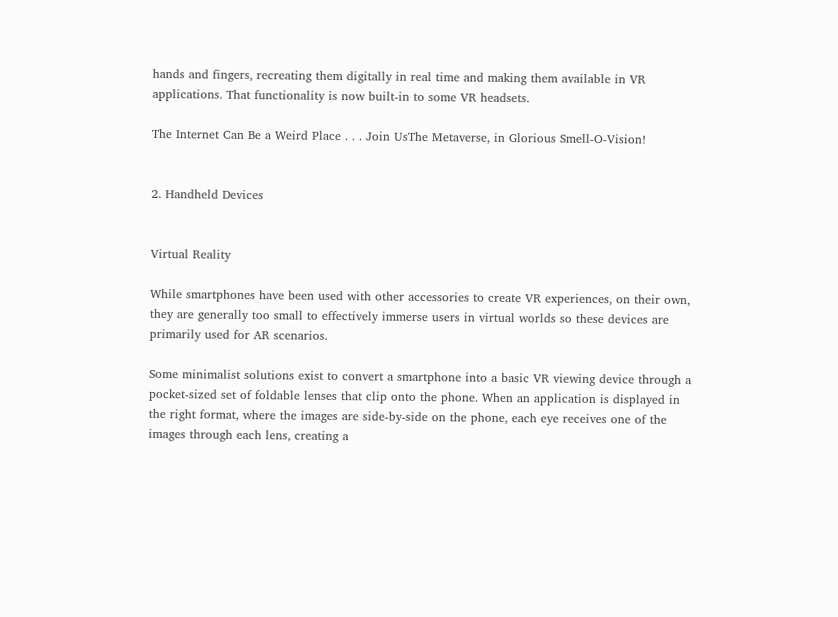hands and fingers, recreating them digitally in real time and making them available in VR applications. That functionality is now built-in to some VR headsets.

The Internet Can Be a Weird Place . . . Join UsThe Metaverse, in Glorious Smell-O-Vision!


2. Handheld Devices


Virtual Reality

While smartphones have been used with other accessories to create VR experiences, on their own, they are generally too small to effectively immerse users in virtual worlds so these devices are primarily used for AR scenarios.

Some minimalist solutions exist to convert a smartphone into a basic VR viewing device through a pocket-sized set of foldable lenses that clip onto the phone. When an application is displayed in the right format, where the images are side-by-side on the phone, each eye receives one of the images through each lens, creating a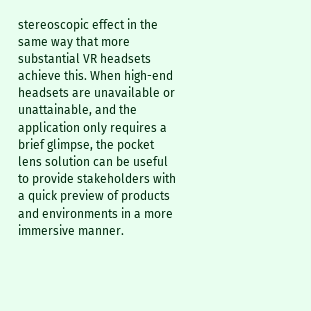stereoscopic effect in the same way that more substantial VR headsets achieve this. When high-end headsets are unavailable or unattainable, and the application only requires a brief glimpse, the pocket lens solution can be useful to provide stakeholders with a quick preview of products and environments in a more immersive manner.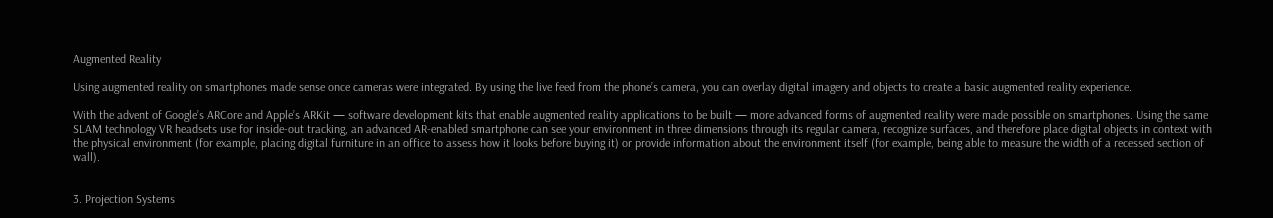Augmented Reality

Using augmented reality on smartphones made sense once cameras were integrated. By using the live feed from the phone’s camera, you can overlay digital imagery and objects to create a basic augmented reality experience.

With the advent of Google’s ARCore and Apple’s ARKit — software development kits that enable augmented reality applications to be built — more advanced forms of augmented reality were made possible on smartphones. Using the same SLAM technology VR headsets use for inside-out tracking, an advanced AR-enabled smartphone can see your environment in three dimensions through its regular camera, recognize surfaces, and therefore place digital objects in context with the physical environment (for example, placing digital furniture in an office to assess how it looks before buying it) or provide information about the environment itself (for example, being able to measure the width of a recessed section of wall).


3. Projection Systems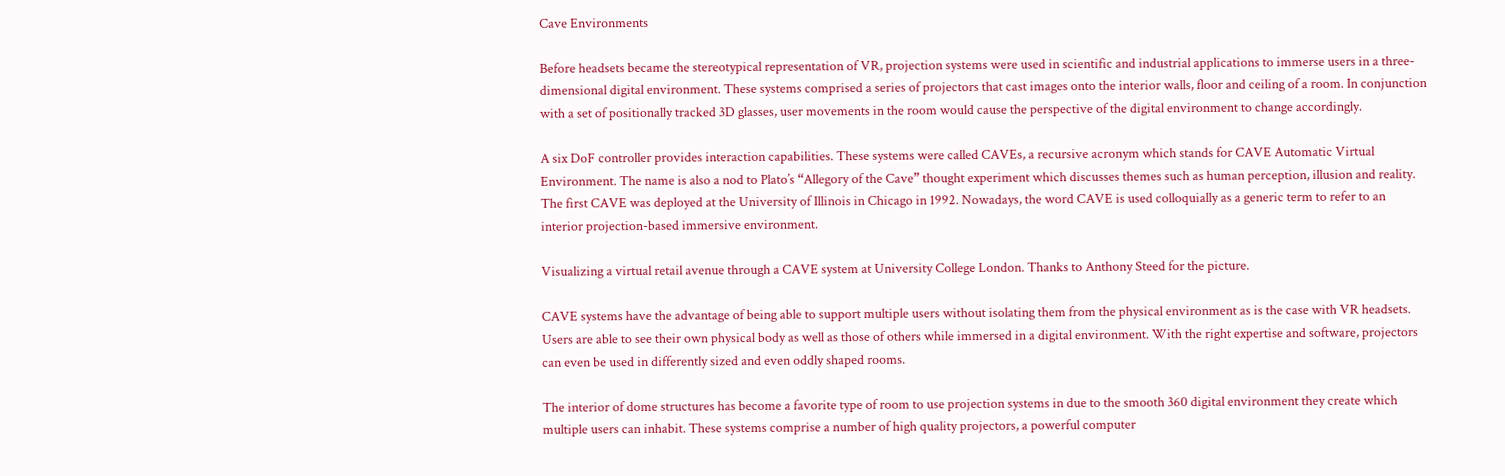Cave Environments

Before headsets became the stereotypical representation of VR, projection systems were used in scientific and industrial applications to immerse users in a three-dimensional digital environment. These systems comprised a series of projectors that cast images onto the interior walls, floor and ceiling of a room. In conjunction with a set of positionally tracked 3D glasses, user movements in the room would cause the perspective of the digital environment to change accordingly.

A six DoF controller provides interaction capabilities. These systems were called CAVEs, a recursive acronym which stands for CAVE Automatic Virtual Environment. The name is also a nod to Plato’s “Allegory of the Cave” thought experiment which discusses themes such as human perception, illusion and reality. The first CAVE was deployed at the University of Illinois in Chicago in 1992. Nowadays, the word CAVE is used colloquially as a generic term to refer to an interior projection-based immersive environment.

Visualizing a virtual retail avenue through a CAVE system at University College London. Thanks to Anthony Steed for the picture.

CAVE systems have the advantage of being able to support multiple users without isolating them from the physical environment as is the case with VR headsets. Users are able to see their own physical body as well as those of others while immersed in a digital environment. With the right expertise and software, projectors can even be used in differently sized and even oddly shaped rooms.

The interior of dome structures has become a favorite type of room to use projection systems in due to the smooth 360 digital environment they create which multiple users can inhabit. These systems comprise a number of high quality projectors, a powerful computer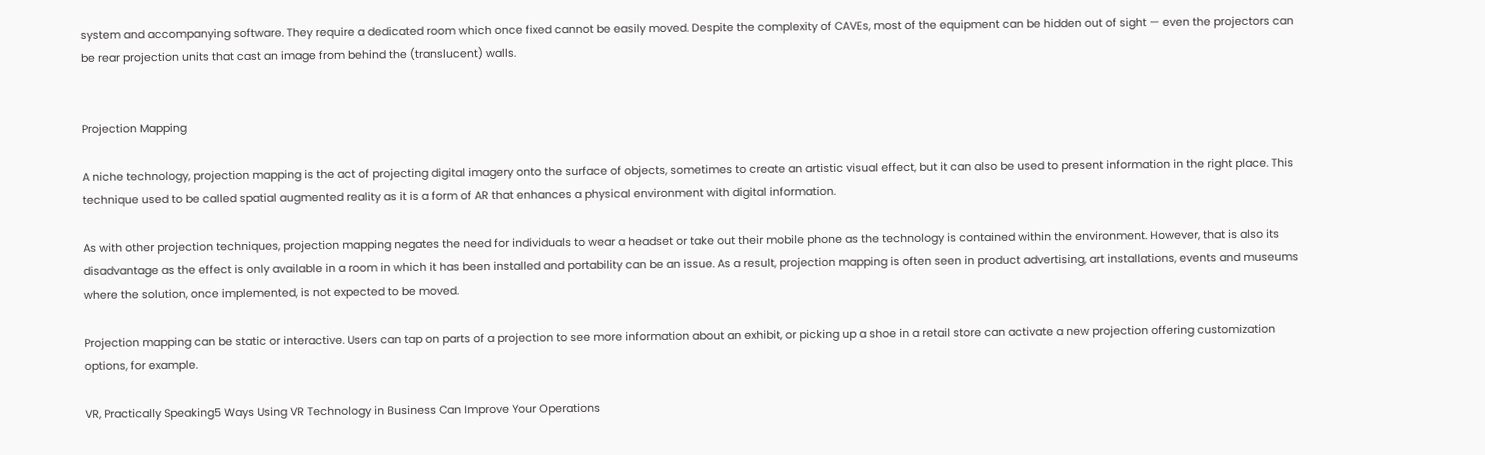system and accompanying software. They require a dedicated room which once fixed cannot be easily moved. Despite the complexity of CAVEs, most of the equipment can be hidden out of sight — even the projectors can be rear projection units that cast an image from behind the (translucent) walls.


Projection Mapping

A niche technology, projection mapping is the act of projecting digital imagery onto the surface of objects, sometimes to create an artistic visual effect, but it can also be used to present information in the right place. This technique used to be called spatial augmented reality as it is a form of AR that enhances a physical environment with digital information.

As with other projection techniques, projection mapping negates the need for individuals to wear a headset or take out their mobile phone as the technology is contained within the environment. However, that is also its disadvantage as the effect is only available in a room in which it has been installed and portability can be an issue. As a result, projection mapping is often seen in product advertising, art installations, events and museums where the solution, once implemented, is not expected to be moved.

Projection mapping can be static or interactive. Users can tap on parts of a projection to see more information about an exhibit, or picking up a shoe in a retail store can activate a new projection offering customization options, for example.

VR, Practically Speaking5 Ways Using VR Technology in Business Can Improve Your Operations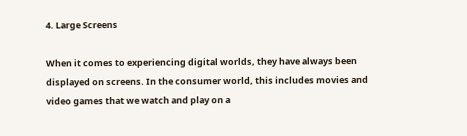4. Large Screens

When it comes to experiencing digital worlds, they have always been displayed on screens. In the consumer world, this includes movies and video games that we watch and play on a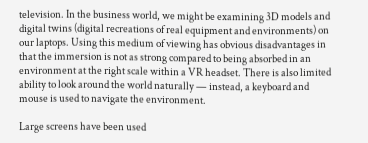television. In the business world, we might be examining 3D models and digital twins (digital recreations of real equipment and environments) on our laptops. Using this medium of viewing has obvious disadvantages in that the immersion is not as strong compared to being absorbed in an environment at the right scale within a VR headset. There is also limited ability to look around the world naturally — instead, a keyboard and mouse is used to navigate the environment.

Large screens have been used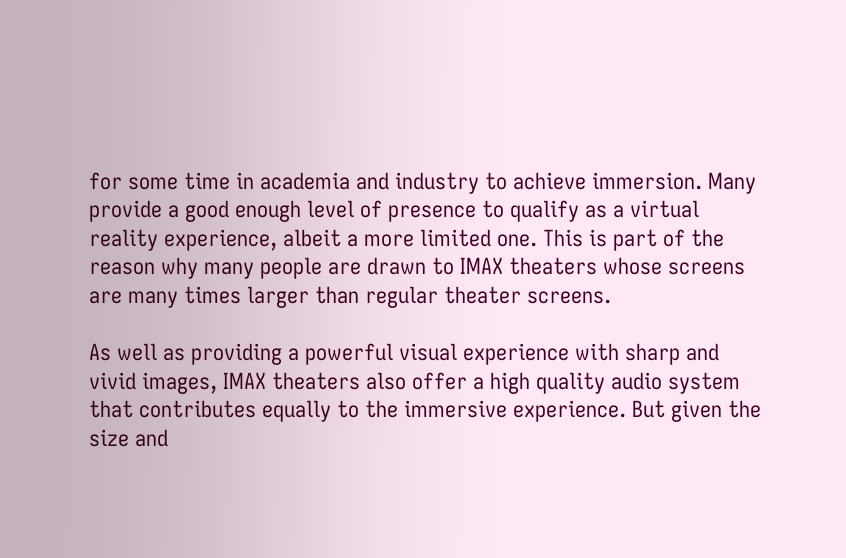for some time in academia and industry to achieve immersion. Many provide a good enough level of presence to qualify as a virtual reality experience, albeit a more limited one. This is part of the reason why many people are drawn to IMAX theaters whose screens are many times larger than regular theater screens.

As well as providing a powerful visual experience with sharp and vivid images, IMAX theaters also offer a high quality audio system that contributes equally to the immersive experience. But given the size and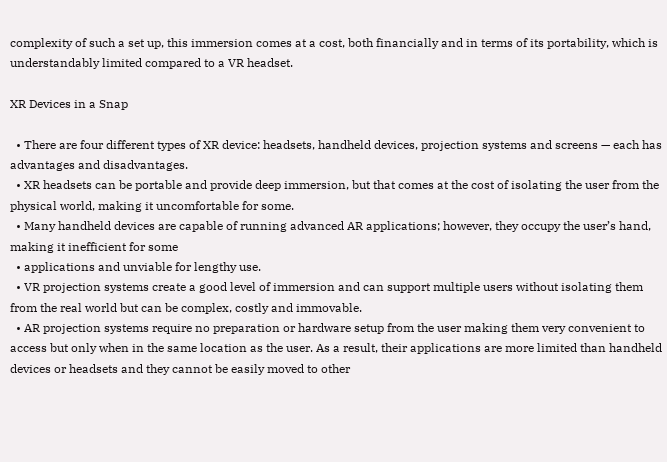complexity of such a set up, this immersion comes at a cost, both financially and in terms of its portability, which is understandably limited compared to a VR headset.

XR Devices in a Snap

  • There are four different types of XR device: headsets, handheld devices, projection systems and screens — each has advantages and disadvantages.
  • XR headsets can be portable and provide deep immersion, but that comes at the cost of isolating the user from the physical world, making it uncomfortable for some.
  • Many handheld devices are capable of running advanced AR applications; however, they occupy the user’s hand, making it inefficient for some
  • applications and unviable for lengthy use.
  • VR projection systems create a good level of immersion and can support multiple users without isolating them from the real world but can be complex, costly and immovable.
  • AR projection systems require no preparation or hardware setup from the user making them very convenient to access but only when in the same location as the user. As a result, their applications are more limited than handheld devices or headsets and they cannot be easily moved to other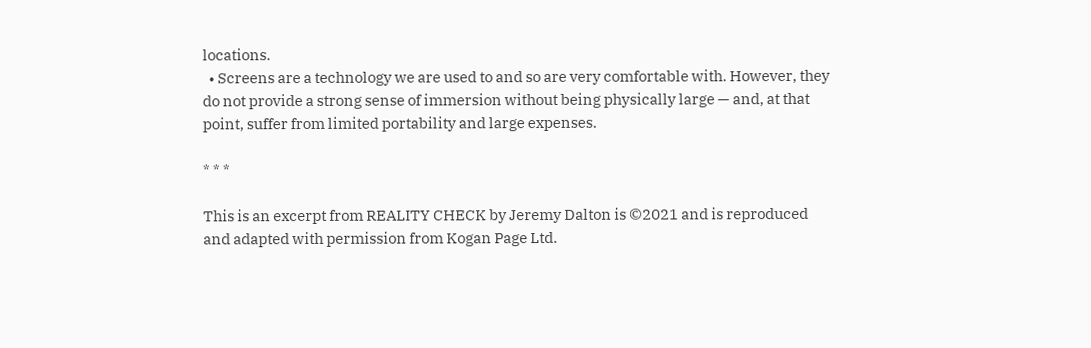locations.
  • Screens are a technology we are used to and so are very comfortable with. However, they do not provide a strong sense of immersion without being physically large — and, at that point, suffer from limited portability and large expenses.

* * *

This is an excerpt from REALITY CHECK by Jeremy Dalton is ©2021 and is reproduced and adapted with permission from Kogan Page Ltd.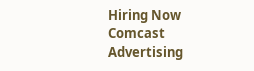Hiring Now
Comcast Advertising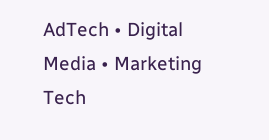AdTech • Digital Media • Marketing Tech